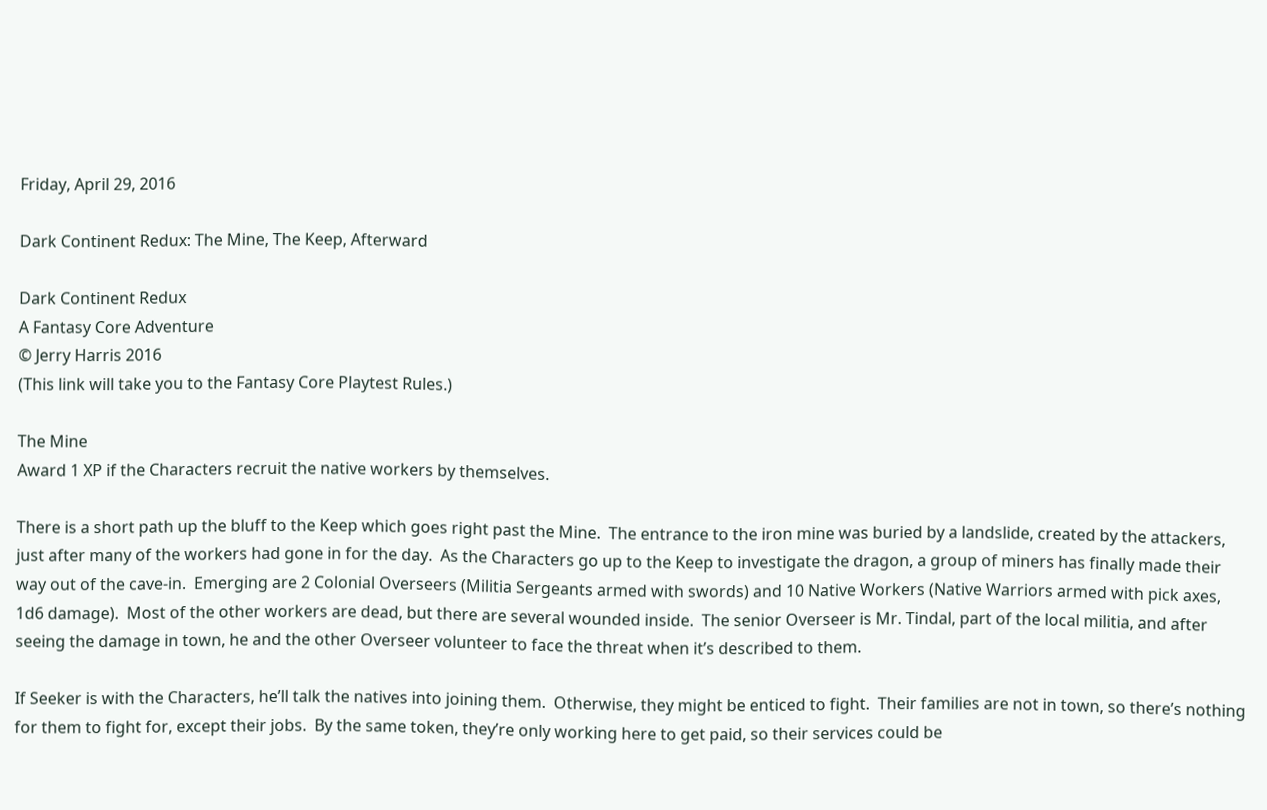Friday, April 29, 2016

Dark Continent Redux: The Mine, The Keep, Afterward

Dark Continent Redux
A Fantasy Core Adventure
© Jerry Harris 2016
(This link will take you to the Fantasy Core Playtest Rules.)

The Mine
Award 1 XP if the Characters recruit the native workers by themselves.

There is a short path up the bluff to the Keep which goes right past the Mine.  The entrance to the iron mine was buried by a landslide, created by the attackers, just after many of the workers had gone in for the day.  As the Characters go up to the Keep to investigate the dragon, a group of miners has finally made their way out of the cave-in.  Emerging are 2 Colonial Overseers (Militia Sergeants armed with swords) and 10 Native Workers (Native Warriors armed with pick axes, 1d6 damage).  Most of the other workers are dead, but there are several wounded inside.  The senior Overseer is Mr. Tindal, part of the local militia, and after seeing the damage in town, he and the other Overseer volunteer to face the threat when it’s described to them.

If Seeker is with the Characters, he’ll talk the natives into joining them.  Otherwise, they might be enticed to fight.  Their families are not in town, so there’s nothing for them to fight for, except their jobs.  By the same token, they’re only working here to get paid, so their services could be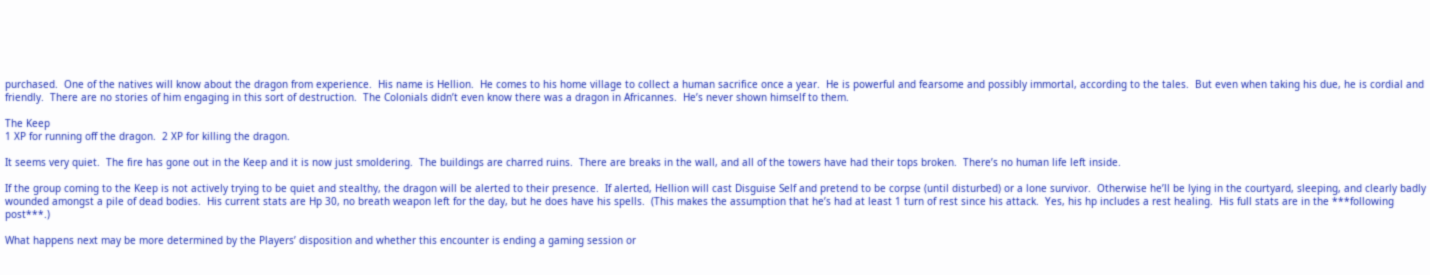purchased.  One of the natives will know about the dragon from experience.  His name is Hellion.  He comes to his home village to collect a human sacrifice once a year.  He is powerful and fearsome and possibly immortal, according to the tales.  But even when taking his due, he is cordial and friendly.  There are no stories of him engaging in this sort of destruction.  The Colonials didn’t even know there was a dragon in Africannes.  He’s never shown himself to them.

The Keep
1 XP for running off the dragon.  2 XP for killing the dragon.

It seems very quiet.  The fire has gone out in the Keep and it is now just smoldering.  The buildings are charred ruins.  There are breaks in the wall, and all of the towers have had their tops broken.  There’s no human life left inside.

If the group coming to the Keep is not actively trying to be quiet and stealthy, the dragon will be alerted to their presence.  If alerted, Hellion will cast Disguise Self and pretend to be corpse (until disturbed) or a lone survivor.  Otherwise he’ll be lying in the courtyard, sleeping, and clearly badly wounded amongst a pile of dead bodies.  His current stats are Hp 30, no breath weapon left for the day, but he does have his spells.  (This makes the assumption that he’s had at least 1 turn of rest since his attack.  Yes, his hp includes a rest healing.  His full stats are in the ***following post***.)

What happens next may be more determined by the Players’ disposition and whether this encounter is ending a gaming session or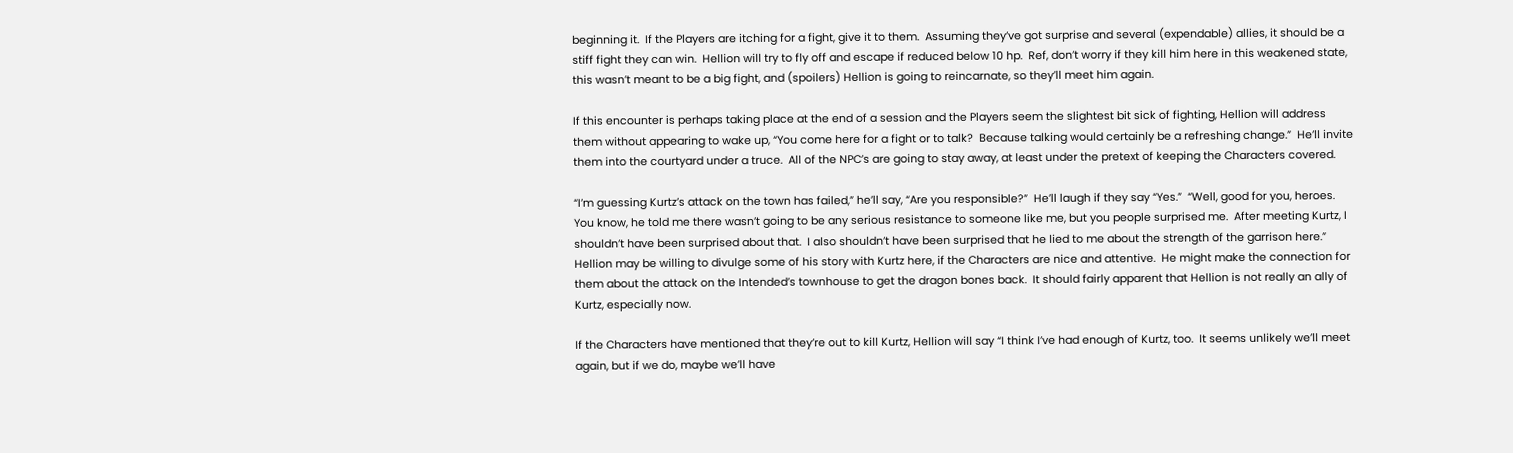beginning it.  If the Players are itching for a fight, give it to them.  Assuming they’ve got surprise and several (expendable) allies, it should be a stiff fight they can win.  Hellion will try to fly off and escape if reduced below 10 hp.  Ref, don’t worry if they kill him here in this weakened state, this wasn’t meant to be a big fight, and (spoilers) Hellion is going to reincarnate, so they’ll meet him again.

If this encounter is perhaps taking place at the end of a session and the Players seem the slightest bit sick of fighting, Hellion will address them without appearing to wake up, “You come here for a fight or to talk?  Because talking would certainly be a refreshing change.”  He’ll invite them into the courtyard under a truce.  All of the NPC’s are going to stay away, at least under the pretext of keeping the Characters covered.

“I’m guessing Kurtz’s attack on the town has failed,” he’ll say, “Are you responsible?”  He’ll laugh if they say “Yes.”  “Well, good for you, heroes.  You know, he told me there wasn’t going to be any serious resistance to someone like me, but you people surprised me.  After meeting Kurtz, I shouldn’t have been surprised about that.  I also shouldn’t have been surprised that he lied to me about the strength of the garrison here.”  Hellion may be willing to divulge some of his story with Kurtz here, if the Characters are nice and attentive.  He might make the connection for them about the attack on the Intended’s townhouse to get the dragon bones back.  It should fairly apparent that Hellion is not really an ally of Kurtz, especially now.

If the Characters have mentioned that they’re out to kill Kurtz, Hellion will say “I think I’ve had enough of Kurtz, too.  It seems unlikely we’ll meet again, but if we do, maybe we’ll have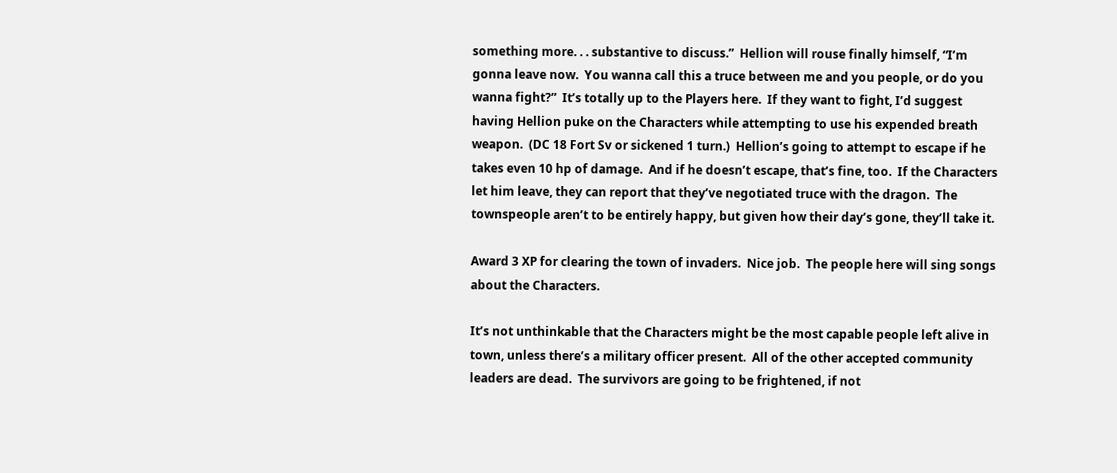something more. . . substantive to discuss.”  Hellion will rouse finally himself, “I’m gonna leave now.  You wanna call this a truce between me and you people, or do you wanna fight?”  It’s totally up to the Players here.  If they want to fight, I’d suggest having Hellion puke on the Characters while attempting to use his expended breath weapon.  (DC 18 Fort Sv or sickened 1 turn.)  Hellion’s going to attempt to escape if he takes even 10 hp of damage.  And if he doesn’t escape, that’s fine, too.  If the Characters let him leave, they can report that they’ve negotiated truce with the dragon.  The townspeople aren’t to be entirely happy, but given how their day’s gone, they’ll take it.

Award 3 XP for clearing the town of invaders.  Nice job.  The people here will sing songs about the Characters.

It’s not unthinkable that the Characters might be the most capable people left alive in town, unless there’s a military officer present.  All of the other accepted community leaders are dead.  The survivors are going to be frightened, if not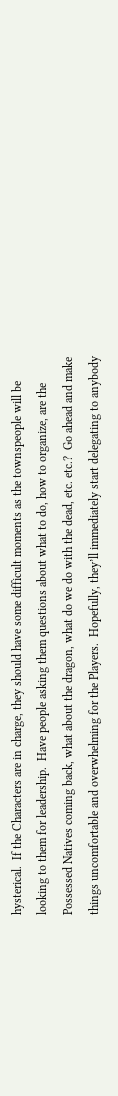hysterical.  If the Characters are in charge, they should have some difficult moments as the townspeople will be looking to them for leadership.  Have people asking them questions about what to do, how to organize, are the Possessed Natives coming back, what about the dragon, what do we do with the dead, etc. etc.?  Go ahead and make things uncomfortable and overwhelming for the Players.  Hopefully, they’ll immediately start delegating to anybody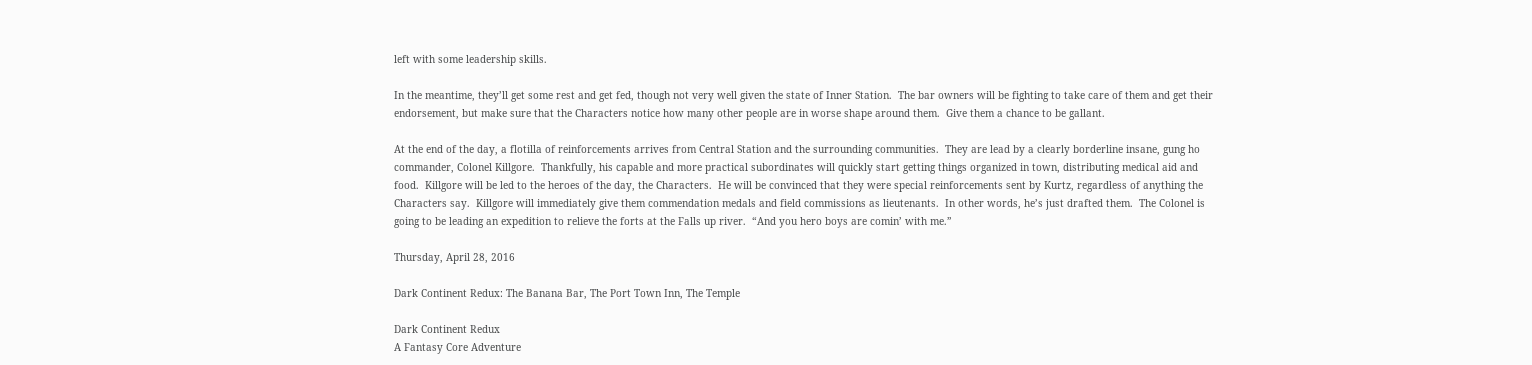left with some leadership skills.

In the meantime, they’ll get some rest and get fed, though not very well given the state of Inner Station.  The bar owners will be fighting to take care of them and get their endorsement, but make sure that the Characters notice how many other people are in worse shape around them.  Give them a chance to be gallant.

At the end of the day, a flotilla of reinforcements arrives from Central Station and the surrounding communities.  They are lead by a clearly borderline insane, gung ho commander, Colonel Killgore.  Thankfully, his capable and more practical subordinates will quickly start getting things organized in town, distributing medical aid and food.  Killgore will be led to the heroes of the day, the Characters.  He will be convinced that they were special reinforcements sent by Kurtz, regardless of anything the Characters say.  Killgore will immediately give them commendation medals and field commissions as lieutenants.  In other words, he’s just drafted them.  The Colonel is going to be leading an expedition to relieve the forts at the Falls up river.  “And you hero boys are comin’ with me.”

Thursday, April 28, 2016

Dark Continent Redux: The Banana Bar, The Port Town Inn, The Temple

Dark Continent Redux
A Fantasy Core Adventure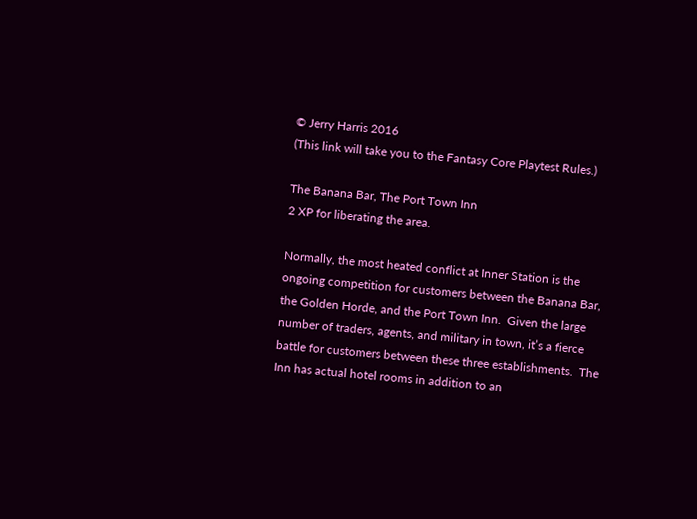© Jerry Harris 2016
(This link will take you to the Fantasy Core Playtest Rules.)

The Banana Bar, The Port Town Inn
2 XP for liberating the area.

Normally, the most heated conflict at Inner Station is the ongoing competition for customers between the Banana Bar, the Golden Horde, and the Port Town Inn.  Given the large number of traders, agents, and military in town, it’s a fierce battle for customers between these three establishments.  The Inn has actual hotel rooms in addition to an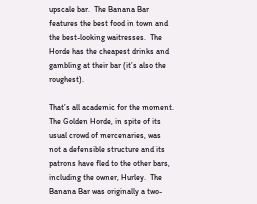upscale bar.  The Banana Bar features the best food in town and the best-looking waitresses.  The Horde has the cheapest drinks and gambling at their bar (it’s also the roughest).

That’s all academic for the moment.  The Golden Horde, in spite of its usual crowd of mercenaries, was not a defensible structure and its patrons have fled to the other bars, including the owner, Hurley.  The Banana Bar was originally a two-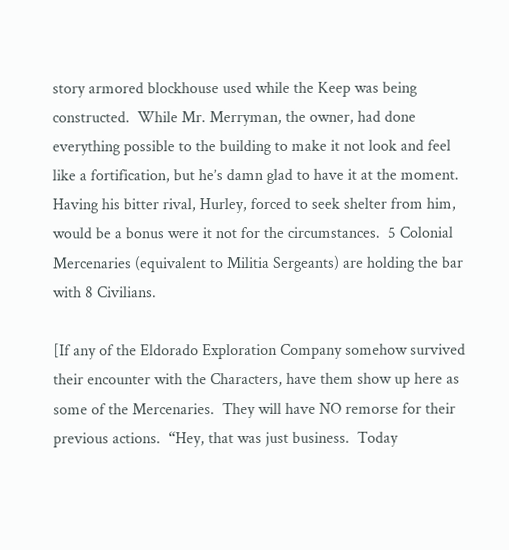story armored blockhouse used while the Keep was being constructed.  While Mr. Merryman, the owner, had done everything possible to the building to make it not look and feel like a fortification, but he’s damn glad to have it at the moment.  Having his bitter rival, Hurley, forced to seek shelter from him, would be a bonus were it not for the circumstances.  5 Colonial Mercenaries (equivalent to Militia Sergeants) are holding the bar with 8 Civilians.

[If any of the Eldorado Exploration Company somehow survived their encounter with the Characters, have them show up here as some of the Mercenaries.  They will have NO remorse for their previous actions.  “Hey, that was just business.  Today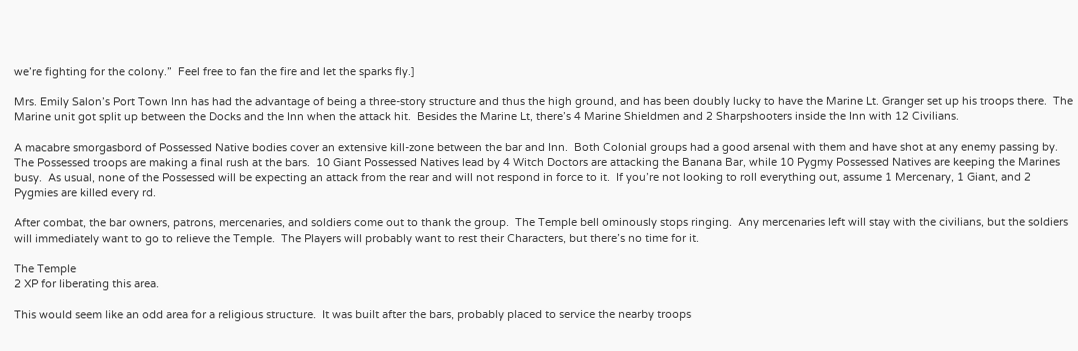we’re fighting for the colony.”  Feel free to fan the fire and let the sparks fly.]

Mrs. Emily Salon’s Port Town Inn has had the advantage of being a three-story structure and thus the high ground, and has been doubly lucky to have the Marine Lt. Granger set up his troops there.  The Marine unit got split up between the Docks and the Inn when the attack hit.  Besides the Marine Lt, there’s 4 Marine Shieldmen and 2 Sharpshooters inside the Inn with 12 Civilians.

A macabre smorgasbord of Possessed Native bodies cover an extensive kill-zone between the bar and Inn.  Both Colonial groups had a good arsenal with them and have shot at any enemy passing by.  The Possessed troops are making a final rush at the bars.  10 Giant Possessed Natives lead by 4 Witch Doctors are attacking the Banana Bar, while 10 Pygmy Possessed Natives are keeping the Marines busy.  As usual, none of the Possessed will be expecting an attack from the rear and will not respond in force to it.  If you’re not looking to roll everything out, assume 1 Mercenary, 1 Giant, and 2 Pygmies are killed every rd.

After combat, the bar owners, patrons, mercenaries, and soldiers come out to thank the group.  The Temple bell ominously stops ringing.  Any mercenaries left will stay with the civilians, but the soldiers will immediately want to go to relieve the Temple.  The Players will probably want to rest their Characters, but there’s no time for it.

The Temple
2 XP for liberating this area.

This would seem like an odd area for a religious structure.  It was built after the bars, probably placed to service the nearby troops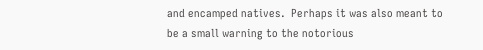and encamped natives.  Perhaps it was also meant to be a small warning to the notorious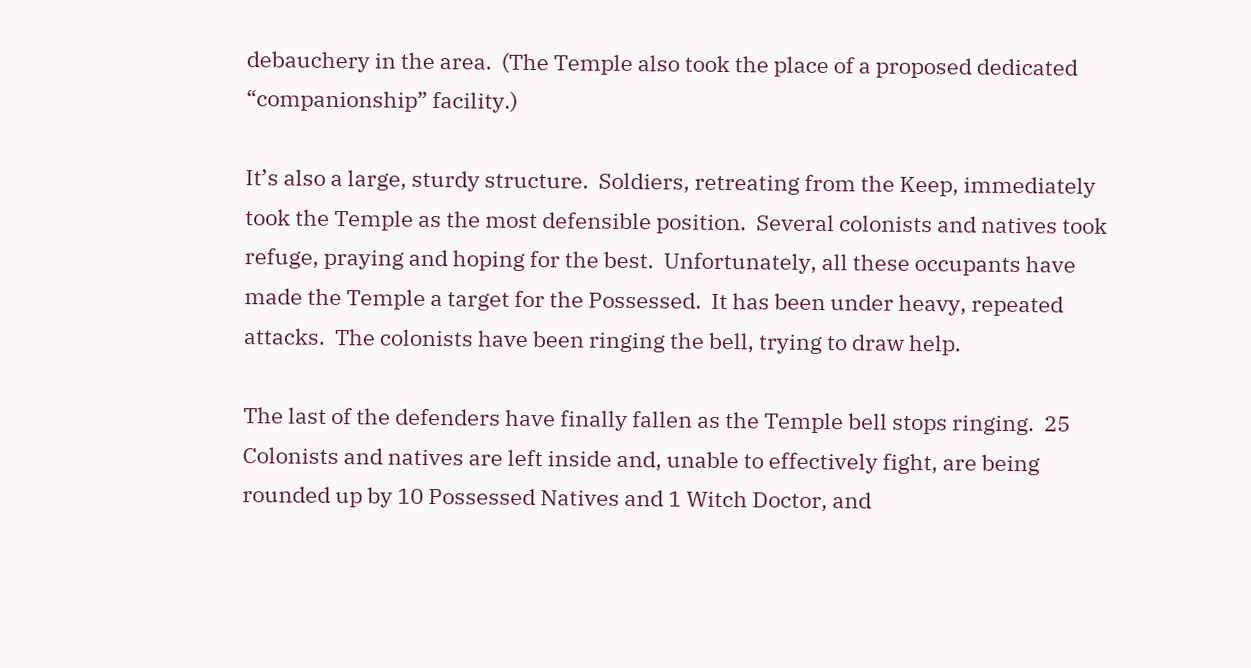debauchery in the area.  (The Temple also took the place of a proposed dedicated “companionship” facility.)

It’s also a large, sturdy structure.  Soldiers, retreating from the Keep, immediately took the Temple as the most defensible position.  Several colonists and natives took refuge, praying and hoping for the best.  Unfortunately, all these occupants have made the Temple a target for the Possessed.  It has been under heavy, repeated attacks.  The colonists have been ringing the bell, trying to draw help.

The last of the defenders have finally fallen as the Temple bell stops ringing.  25 Colonists and natives are left inside and, unable to effectively fight, are being rounded up by 10 Possessed Natives and 1 Witch Doctor, and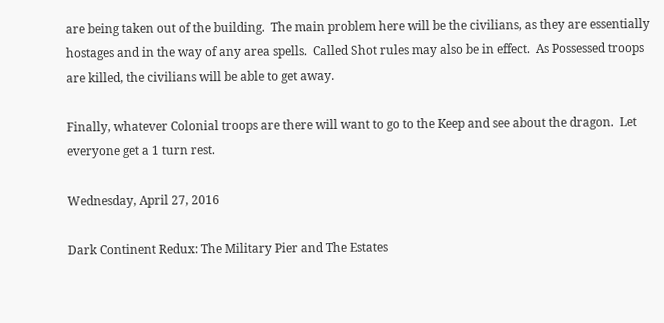are being taken out of the building.  The main problem here will be the civilians, as they are essentially hostages and in the way of any area spells.  Called Shot rules may also be in effect.  As Possessed troops are killed, the civilians will be able to get away.

Finally, whatever Colonial troops are there will want to go to the Keep and see about the dragon.  Let everyone get a 1 turn rest.

Wednesday, April 27, 2016

Dark Continent Redux: The Military Pier and The Estates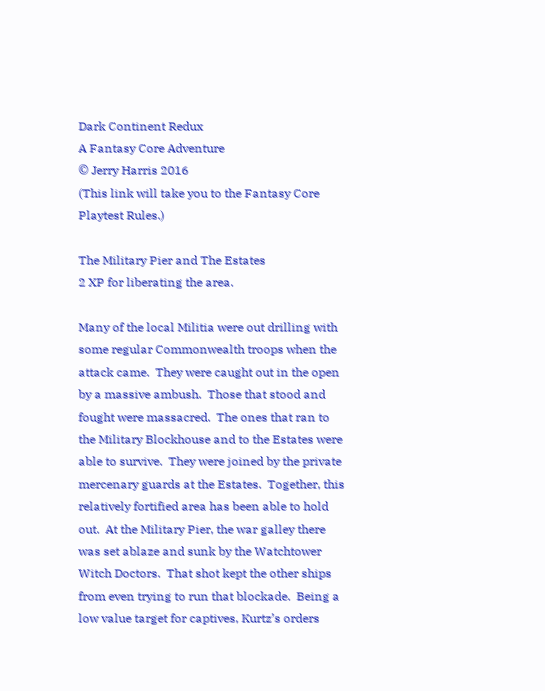Dark Continent Redux
A Fantasy Core Adventure
© Jerry Harris 2016
(This link will take you to the Fantasy Core Playtest Rules.)

The Military Pier and The Estates
2 XP for liberating the area.

Many of the local Militia were out drilling with some regular Commonwealth troops when the attack came.  They were caught out in the open by a massive ambush.  Those that stood and fought were massacred.  The ones that ran to the Military Blockhouse and to the Estates were able to survive.  They were joined by the private mercenary guards at the Estates.  Together, this relatively fortified area has been able to hold out.  At the Military Pier, the war galley there was set ablaze and sunk by the Watchtower Witch Doctors.  That shot kept the other ships from even trying to run that blockade.  Being a low value target for captives, Kurtz’s orders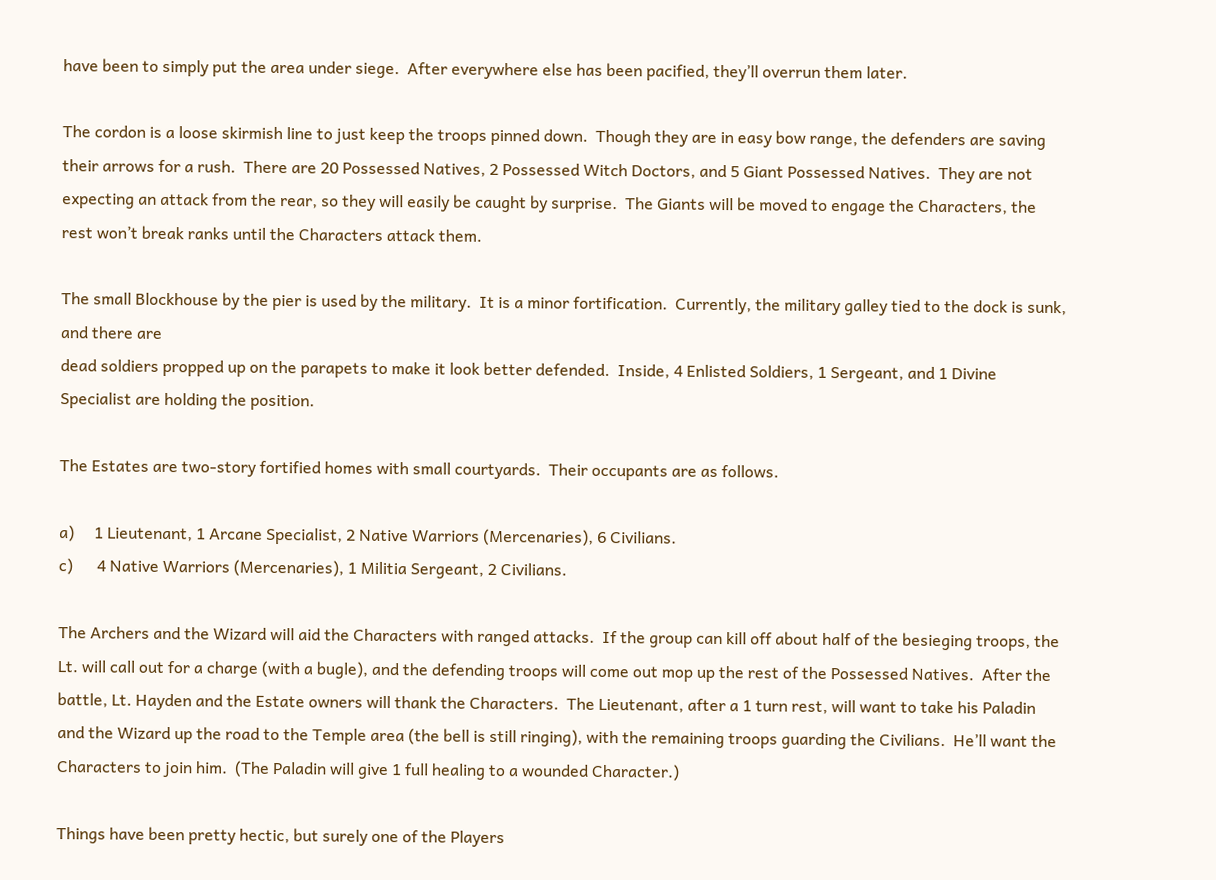have been to simply put the area under siege.  After everywhere else has been pacified, they’ll overrun them later.

The cordon is a loose skirmish line to just keep the troops pinned down.  Though they are in easy bow range, the defenders are saving their arrows for a rush.  There are 20 Possessed Natives, 2 Possessed Witch Doctors, and 5 Giant Possessed Natives.  They are not expecting an attack from the rear, so they will easily be caught by surprise.  The Giants will be moved to engage the Characters, the rest won’t break ranks until the Characters attack them.

The small Blockhouse by the pier is used by the military.  It is a minor fortification.  Currently, the military galley tied to the dock is sunk, and there are
dead soldiers propped up on the parapets to make it look better defended.  Inside, 4 Enlisted Soldiers, 1 Sergeant, and 1 Divine Specialist are holding the position.

The Estates are two-story fortified homes with small courtyards.  Their occupants are as follows.

a)     1 Lieutenant, 1 Arcane Specialist, 2 Native Warriors (Mercenaries), 6 Civilians.
c)      4 Native Warriors (Mercenaries), 1 Militia Sergeant, 2 Civilians.

The Archers and the Wizard will aid the Characters with ranged attacks.  If the group can kill off about half of the besieging troops, the Lt. will call out for a charge (with a bugle), and the defending troops will come out mop up the rest of the Possessed Natives.  After the battle, Lt. Hayden and the Estate owners will thank the Characters.  The Lieutenant, after a 1 turn rest, will want to take his Paladin and the Wizard up the road to the Temple area (the bell is still ringing), with the remaining troops guarding the Civilians.  He’ll want the Characters to join him.  (The Paladin will give 1 full healing to a wounded Character.)

Things have been pretty hectic, but surely one of the Players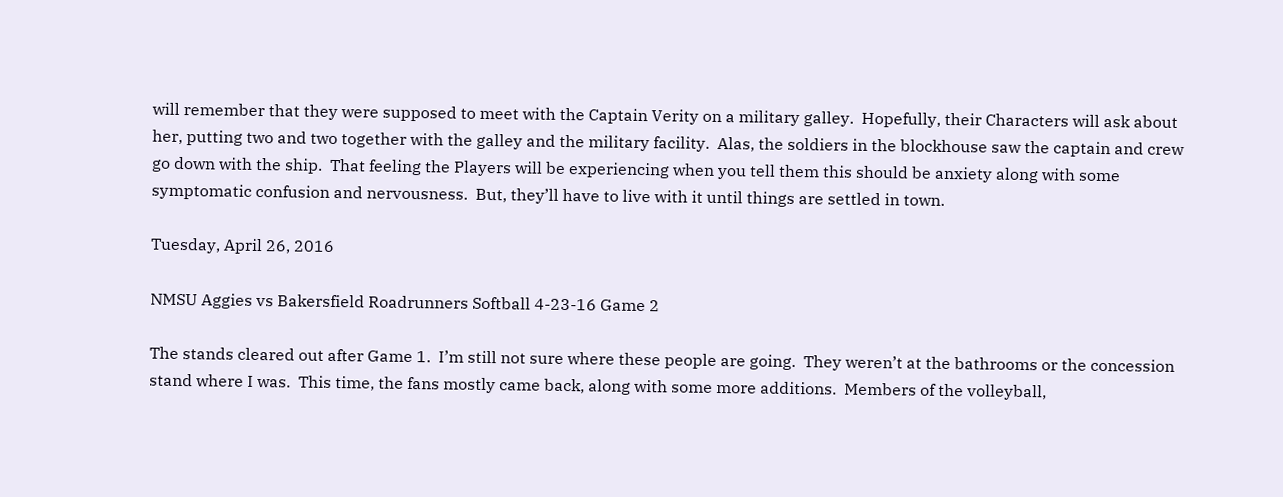will remember that they were supposed to meet with the Captain Verity on a military galley.  Hopefully, their Characters will ask about her, putting two and two together with the galley and the military facility.  Alas, the soldiers in the blockhouse saw the captain and crew go down with the ship.  That feeling the Players will be experiencing when you tell them this should be anxiety along with some symptomatic confusion and nervousness.  But, they’ll have to live with it until things are settled in town.

Tuesday, April 26, 2016

NMSU Aggies vs Bakersfield Roadrunners Softball 4-23-16 Game 2

The stands cleared out after Game 1.  I’m still not sure where these people are going.  They weren’t at the bathrooms or the concession stand where I was.  This time, the fans mostly came back, along with some more additions.  Members of the volleyball,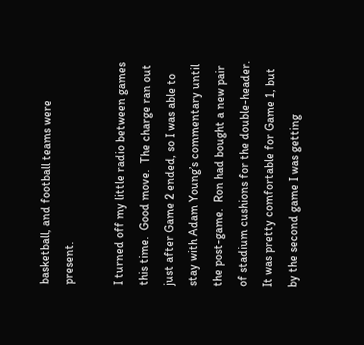basketball, and football teams were present.

I turned off my little radio between games this time.  Good move.  The charge ran out just after Game 2 ended, so I was able to stay with Adam Young’s commentary until the post-game.  Ron had bought a new pair of stadium cushions for the double-header.  It was pretty comfortable for Game 1, but by the second game I was getting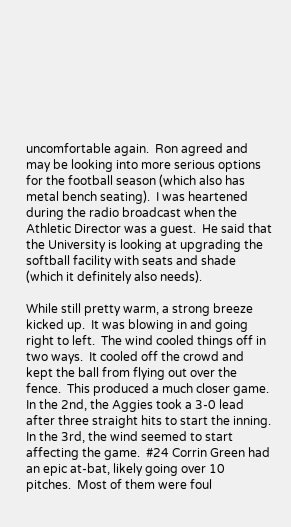uncomfortable again.  Ron agreed and may be looking into more serious options for the football season (which also has metal bench seating).  I was heartened during the radio broadcast when the Athletic Director was a guest.  He said that the University is looking at upgrading the softball facility with seats and shade (which it definitely also needs).

While still pretty warm, a strong breeze kicked up.  It was blowing in and going right to left.  The wind cooled things off in two ways.  It cooled off the crowd and kept the ball from flying out over the fence.  This produced a much closer game.    In the 2nd, the Aggies took a 3-0 lead after three straight hits to start the inning.  In the 3rd, the wind seemed to start affecting the game.  #24 Corrin Green had an epic at-bat, likely going over 10 pitches.  Most of them were foul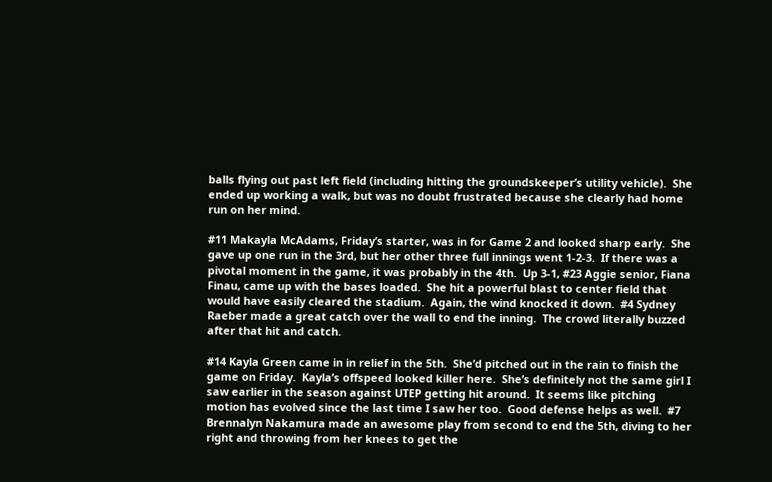balls flying out past left field (including hitting the groundskeeper’s utility vehicle).  She ended up working a walk, but was no doubt frustrated because she clearly had home run on her mind.

#11 Makayla McAdams, Friday’s starter, was in for Game 2 and looked sharp early.  She gave up one run in the 3rd, but her other three full innings went 1-2-3.  If there was a pivotal moment in the game, it was probably in the 4th.  Up 3-1, #23 Aggie senior, Fiana Finau, came up with the bases loaded.  She hit a powerful blast to center field that would have easily cleared the stadium.  Again, the wind knocked it down.  #4 Sydney Raeber made a great catch over the wall to end the inning.  The crowd literally buzzed after that hit and catch.

#14 Kayla Green came in in relief in the 5th.  She’d pitched out in the rain to finish the game on Friday.  Kayla’s offspeed looked killer here.  She’s definitely not the same girl I saw earlier in the season against UTEP getting hit around.  It seems like pitching motion has evolved since the last time I saw her too.  Good defense helps as well.  #7 Brennalyn Nakamura made an awesome play from second to end the 5th, diving to her right and throwing from her knees to get the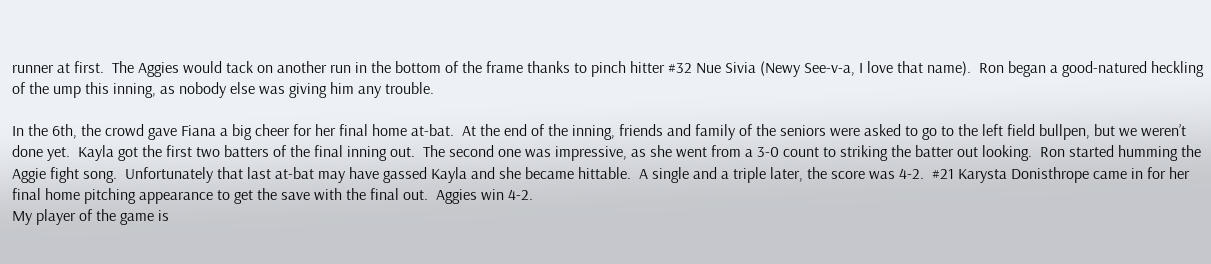runner at first.  The Aggies would tack on another run in the bottom of the frame thanks to pinch hitter #32 Nue Sivia (Newy See-v-a, I love that name).  Ron began a good-natured heckling of the ump this inning, as nobody else was giving him any trouble.

In the 6th, the crowd gave Fiana a big cheer for her final home at-bat.  At the end of the inning, friends and family of the seniors were asked to go to the left field bullpen, but we weren’t done yet.  Kayla got the first two batters of the final inning out.  The second one was impressive, as she went from a 3-0 count to striking the batter out looking.  Ron started humming the Aggie fight song.  Unfortunately that last at-bat may have gassed Kayla and she became hittable.  A single and a triple later, the score was 4-2.  #21 Karysta Donisthrope came in for her final home pitching appearance to get the save with the final out.  Aggies win 4-2.
My player of the game is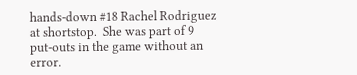hands-down #18 Rachel Rodriguez at shortstop.  She was part of 9 put-outs in the game without an error.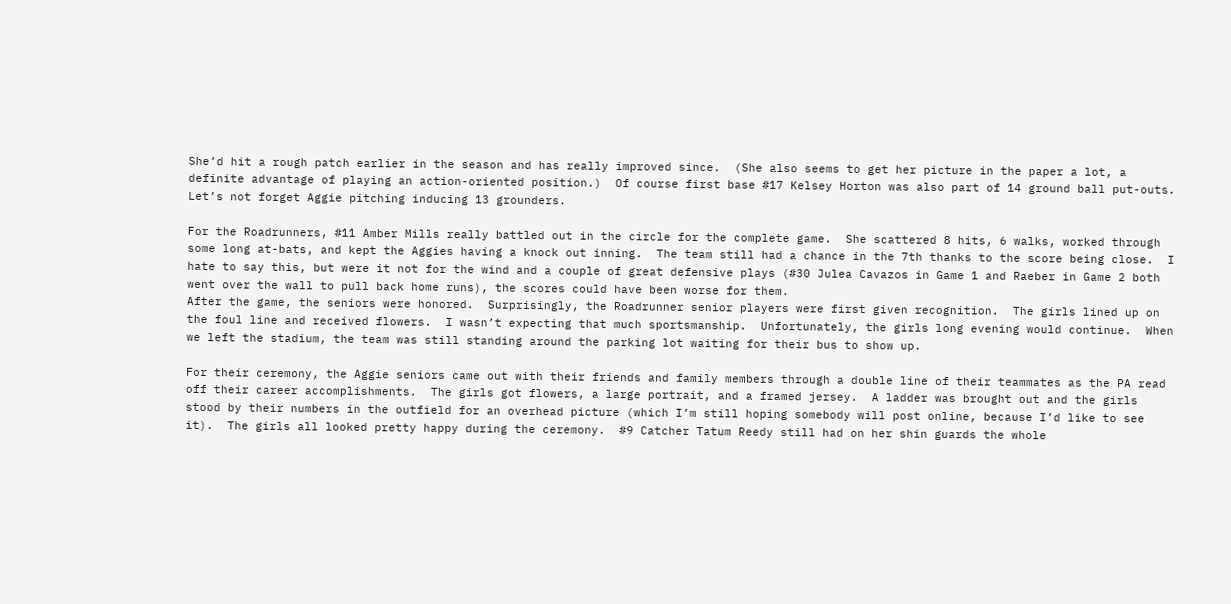She’d hit a rough patch earlier in the season and has really improved since.  (She also seems to get her picture in the paper a lot, a definite advantage of playing an action-oriented position.)  Of course first base #17 Kelsey Horton was also part of 14 ground ball put-outs.  Let’s not forget Aggie pitching inducing 13 grounders.

For the Roadrunners, #11 Amber Mills really battled out in the circle for the complete game.  She scattered 8 hits, 6 walks, worked through some long at-bats, and kept the Aggies having a knock out inning.  The team still had a chance in the 7th thanks to the score being close.  I hate to say this, but were it not for the wind and a couple of great defensive plays (#30 Julea Cavazos in Game 1 and Raeber in Game 2 both went over the wall to pull back home runs), the scores could have been worse for them.
After the game, the seniors were honored.  Surprisingly, the Roadrunner senior players were first given recognition.  The girls lined up on the foul line and received flowers.  I wasn’t expecting that much sportsmanship.  Unfortunately, the girls long evening would continue.  When we left the stadium, the team was still standing around the parking lot waiting for their bus to show up.

For their ceremony, the Aggie seniors came out with their friends and family members through a double line of their teammates as the PA read off their career accomplishments.  The girls got flowers, a large portrait, and a framed jersey.  A ladder was brought out and the girls stood by their numbers in the outfield for an overhead picture (which I’m still hoping somebody will post online, because I’d like to see it).  The girls all looked pretty happy during the ceremony.  #9 Catcher Tatum Reedy still had on her shin guards the whole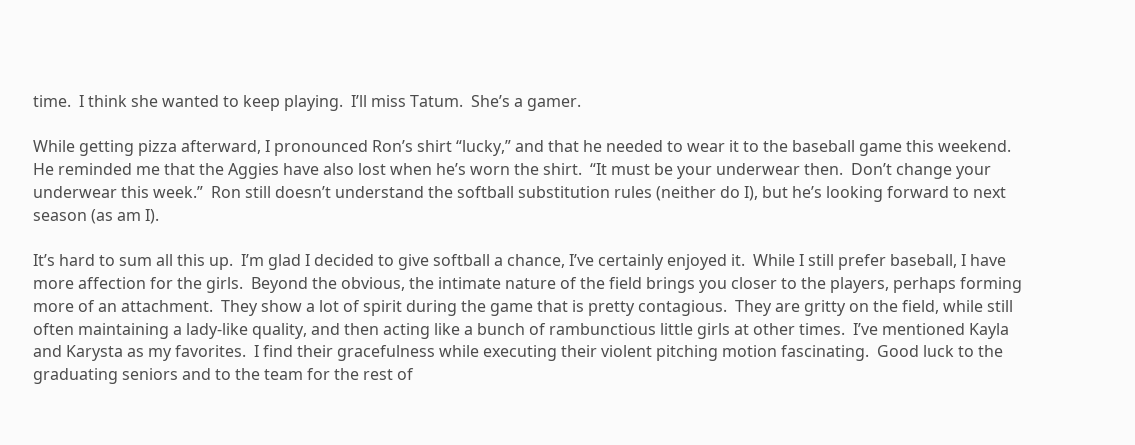time.  I think she wanted to keep playing.  I’ll miss Tatum.  She’s a gamer.

While getting pizza afterward, I pronounced Ron’s shirt “lucky,” and that he needed to wear it to the baseball game this weekend.  He reminded me that the Aggies have also lost when he’s worn the shirt.  “It must be your underwear then.  Don’t change your underwear this week.”  Ron still doesn’t understand the softball substitution rules (neither do I), but he’s looking forward to next season (as am I).

It’s hard to sum all this up.  I’m glad I decided to give softball a chance, I’ve certainly enjoyed it.  While I still prefer baseball, I have more affection for the girls.  Beyond the obvious, the intimate nature of the field brings you closer to the players, perhaps forming more of an attachment.  They show a lot of spirit during the game that is pretty contagious.  They are gritty on the field, while still often maintaining a lady-like quality, and then acting like a bunch of rambunctious little girls at other times.  I’ve mentioned Kayla and Karysta as my favorites.  I find their gracefulness while executing their violent pitching motion fascinating.  Good luck to the graduating seniors and to the team for the rest of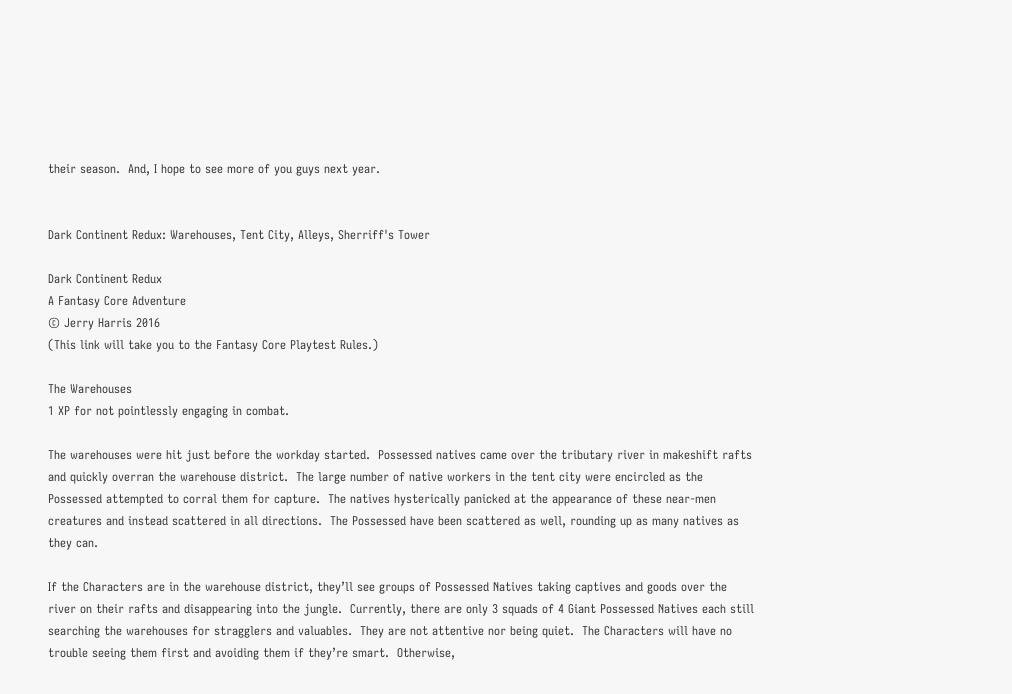their season.  And, I hope to see more of you guys next year.


Dark Continent Redux: Warehouses, Tent City, Alleys, Sherriff's Tower

Dark Continent Redux
A Fantasy Core Adventure
© Jerry Harris 2016
(This link will take you to the Fantasy Core Playtest Rules.)

The Warehouses
1 XP for not pointlessly engaging in combat.

The warehouses were hit just before the workday started.  Possessed natives came over the tributary river in makeshift rafts and quickly overran the warehouse district.  The large number of native workers in the tent city were encircled as the Possessed attempted to corral them for capture.  The natives hysterically panicked at the appearance of these near-men creatures and instead scattered in all directions.  The Possessed have been scattered as well, rounding up as many natives as they can.

If the Characters are in the warehouse district, they’ll see groups of Possessed Natives taking captives and goods over the river on their rafts and disappearing into the jungle.  Currently, there are only 3 squads of 4 Giant Possessed Natives each still searching the warehouses for stragglers and valuables.  They are not attentive nor being quiet.  The Characters will have no trouble seeing them first and avoiding them if they’re smart.  Otherwise,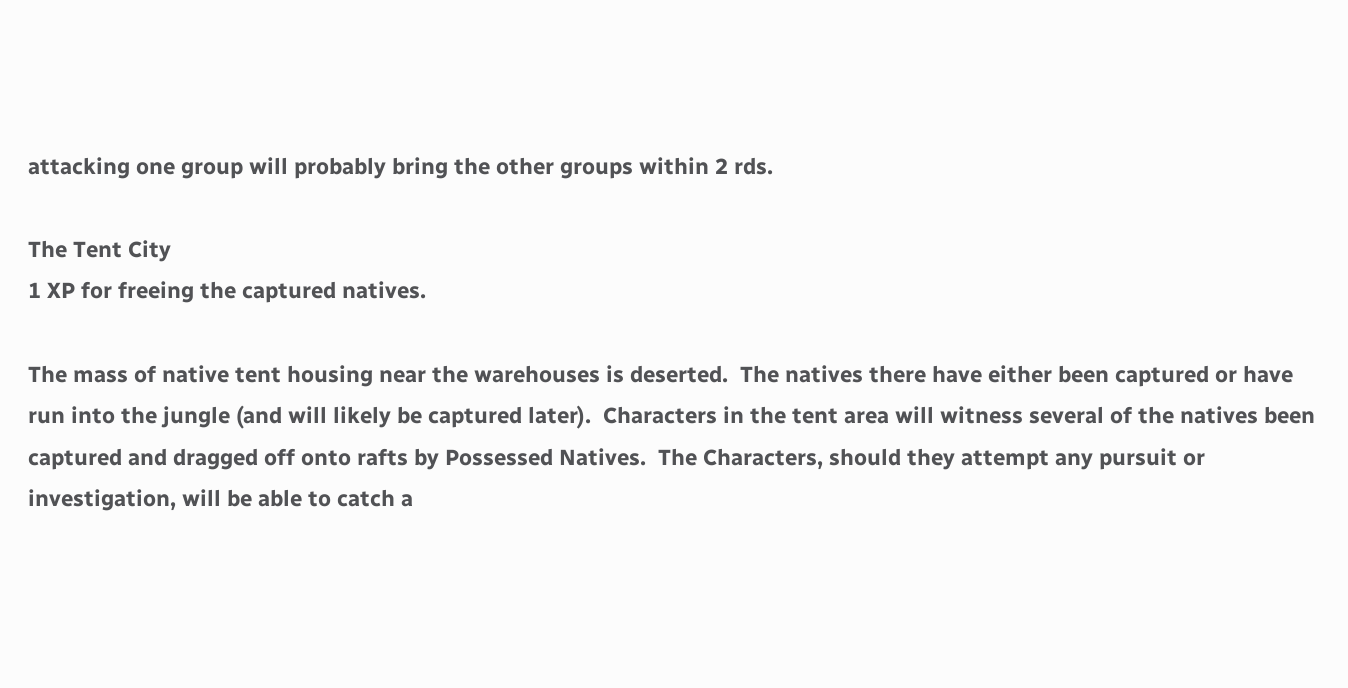attacking one group will probably bring the other groups within 2 rds.

The Tent City
1 XP for freeing the captured natives.

The mass of native tent housing near the warehouses is deserted.  The natives there have either been captured or have run into the jungle (and will likely be captured later).  Characters in the tent area will witness several of the natives been captured and dragged off onto rafts by Possessed Natives.  The Characters, should they attempt any pursuit or investigation, will be able to catch a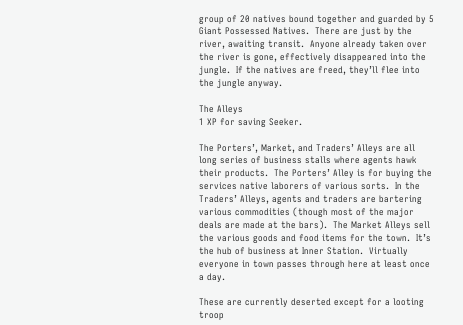group of 20 natives bound together and guarded by 5 Giant Possessed Natives.  There are just by the river, awaiting transit.  Anyone already taken over the river is gone, effectively disappeared into the jungle.  If the natives are freed, they’ll flee into the jungle anyway.

The Alleys
1 XP for saving Seeker.

The Porters’, Market, and Traders’ Alleys are all long series of business stalls where agents hawk their products.  The Porters’ Alley is for buying the services native laborers of various sorts.  In the Traders’ Alleys, agents and traders are bartering various commodities (though most of the major deals are made at the bars).  The Market Alleys sell the various goods and food items for the town.  It’s the hub of business at Inner Station.  Virtually everyone in town passes through here at least once a day.

These are currently deserted except for a looting troop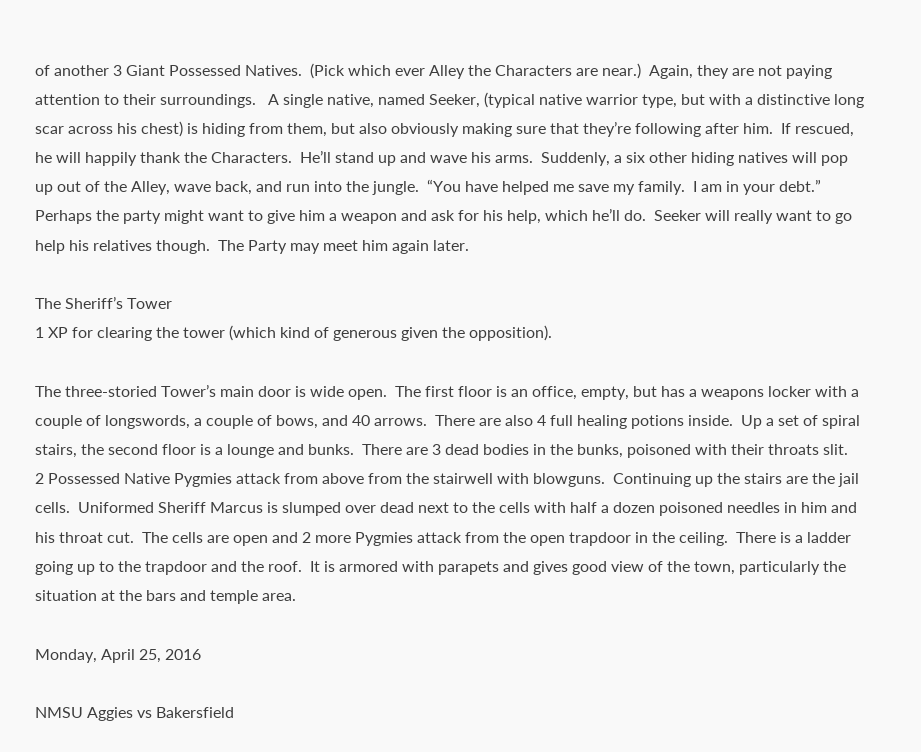of another 3 Giant Possessed Natives.  (Pick which ever Alley the Characters are near.)  Again, they are not paying attention to their surroundings.   A single native, named Seeker, (typical native warrior type, but with a distinctive long scar across his chest) is hiding from them, but also obviously making sure that they’re following after him.  If rescued, he will happily thank the Characters.  He’ll stand up and wave his arms.  Suddenly, a six other hiding natives will pop up out of the Alley, wave back, and run into the jungle.  “You have helped me save my family.  I am in your debt.”  Perhaps the party might want to give him a weapon and ask for his help, which he’ll do.  Seeker will really want to go help his relatives though.  The Party may meet him again later.

The Sheriff’s Tower
1 XP for clearing the tower (which kind of generous given the opposition).

The three-storied Tower’s main door is wide open.  The first floor is an office, empty, but has a weapons locker with a couple of longswords, a couple of bows, and 40 arrows.  There are also 4 full healing potions inside.  Up a set of spiral stairs, the second floor is a lounge and bunks.  There are 3 dead bodies in the bunks, poisoned with their throats slit.  2 Possessed Native Pygmies attack from above from the stairwell with blowguns.  Continuing up the stairs are the jail cells.  Uniformed Sheriff Marcus is slumped over dead next to the cells with half a dozen poisoned needles in him and his throat cut.  The cells are open and 2 more Pygmies attack from the open trapdoor in the ceiling.  There is a ladder going up to the trapdoor and the roof.  It is armored with parapets and gives good view of the town, particularly the situation at the bars and temple area.

Monday, April 25, 2016

NMSU Aggies vs Bakersfield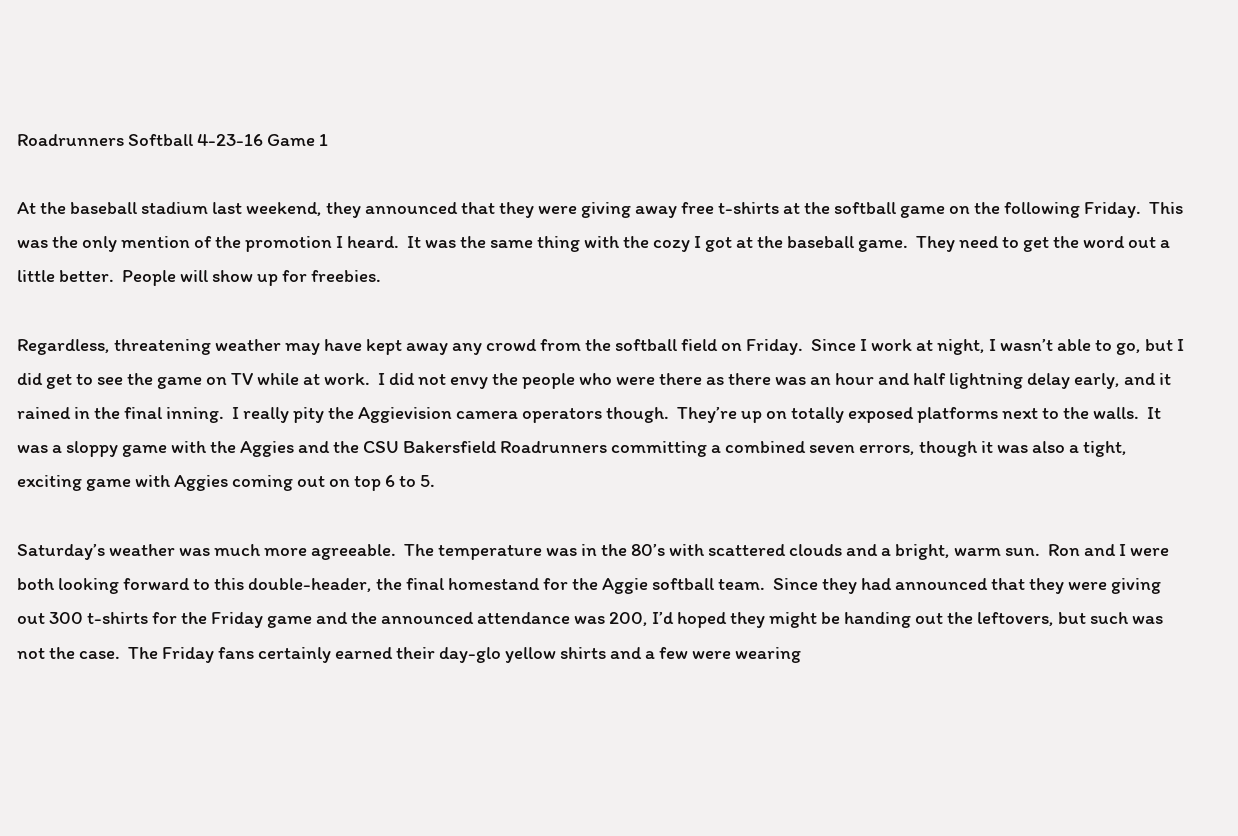Roadrunners Softball 4-23-16 Game 1

At the baseball stadium last weekend, they announced that they were giving away free t-shirts at the softball game on the following Friday.  This was the only mention of the promotion I heard.  It was the same thing with the cozy I got at the baseball game.  They need to get the word out a little better.  People will show up for freebies.

Regardless, threatening weather may have kept away any crowd from the softball field on Friday.  Since I work at night, I wasn’t able to go, but I did get to see the game on TV while at work.  I did not envy the people who were there as there was an hour and half lightning delay early, and it rained in the final inning.  I really pity the Aggievision camera operators though.  They’re up on totally exposed platforms next to the walls.  It was a sloppy game with the Aggies and the CSU Bakersfield Roadrunners committing a combined seven errors, though it was also a tight, exciting game with Aggies coming out on top 6 to 5.

Saturday’s weather was much more agreeable.  The temperature was in the 80’s with scattered clouds and a bright, warm sun.  Ron and I were both looking forward to this double-header, the final homestand for the Aggie softball team.  Since they had announced that they were giving out 300 t-shirts for the Friday game and the announced attendance was 200, I’d hoped they might be handing out the leftovers, but such was not the case.  The Friday fans certainly earned their day-glo yellow shirts and a few were wearing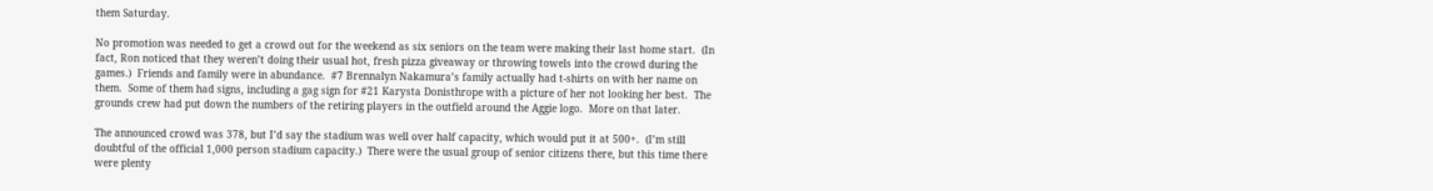them Saturday.

No promotion was needed to get a crowd out for the weekend as six seniors on the team were making their last home start.  (In fact, Ron noticed that they weren’t doing their usual hot, fresh pizza giveaway or throwing towels into the crowd during the games.)  Friends and family were in abundance.  #7 Brennalyn Nakamura’s family actually had t-shirts on with her name on them.  Some of them had signs, including a gag sign for #21 Karysta Donisthrope with a picture of her not looking her best.  The grounds crew had put down the numbers of the retiring players in the outfield around the Aggie logo.  More on that later.

The announced crowd was 378, but I’d say the stadium was well over half capacity, which would put it at 500+.  (I’m still doubtful of the official 1,000 person stadium capacity.)  There were the usual group of senior citizens there, but this time there were plenty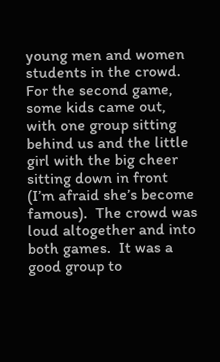young men and women students in the crowd.  For the second game, some kids came out, with one group sitting behind us and the little girl with the big cheer sitting down in front (I’m afraid she’s become famous).  The crowd was loud altogether and into both games.  It was a good group to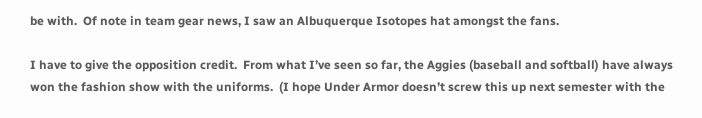be with.  Of note in team gear news, I saw an Albuquerque Isotopes hat amongst the fans.

I have to give the opposition credit.  From what I’ve seen so far, the Aggies (baseball and softball) have always won the fashion show with the uniforms.  (I hope Under Armor doesn’t screw this up next semester with the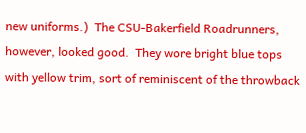new uniforms.)  The CSU-Bakerfield Roadrunners, however, looked good.  They wore bright blue tops with yellow trim, sort of reminiscent of the throwback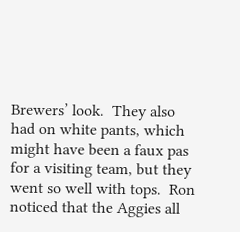Brewers’ look.  They also had on white pants, which might have been a faux pas for a visiting team, but they went so well with tops.  Ron noticed that the Aggies all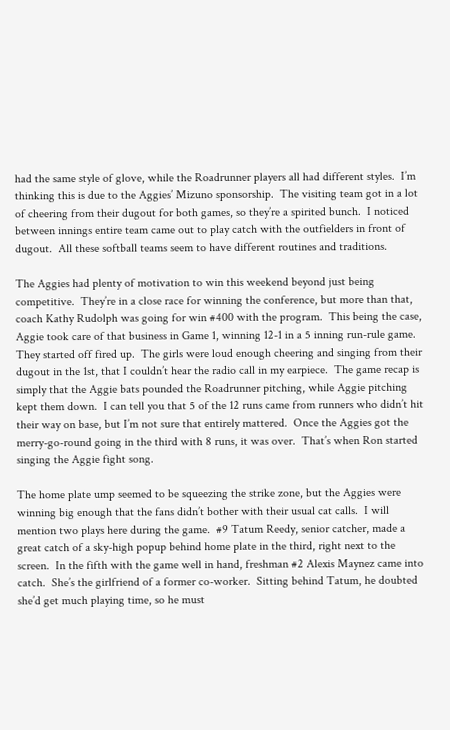had the same style of glove, while the Roadrunner players all had different styles.  I’m thinking this is due to the Aggies’ Mizuno sponsorship.  The visiting team got in a lot of cheering from their dugout for both games, so they’re a spirited bunch.  I noticed between innings entire team came out to play catch with the outfielders in front of dugout.  All these softball teams seem to have different routines and traditions.

The Aggies had plenty of motivation to win this weekend beyond just being competitive.  They’re in a close race for winning the conference, but more than that, coach Kathy Rudolph was going for win #400 with the program.  This being the case, Aggie took care of that business in Game 1, winning 12-1 in a 5 inning run-rule game.   They started off fired up.  The girls were loud enough cheering and singing from their dugout in the 1st, that I couldn’t hear the radio call in my earpiece.  The game recap is simply that the Aggie bats pounded the Roadrunner pitching, while Aggie pitching kept them down.  I can tell you that 5 of the 12 runs came from runners who didn’t hit their way on base, but I’m not sure that entirely mattered.  Once the Aggies got the merry-go-round going in the third with 8 runs, it was over.  That’s when Ron started singing the Aggie fight song.

The home plate ump seemed to be squeezing the strike zone, but the Aggies were winning big enough that the fans didn’t bother with their usual cat calls.  I will mention two plays here during the game.  #9 Tatum Reedy, senior catcher, made a great catch of a sky-high popup behind home plate in the third, right next to the screen.  In the fifth with the game well in hand, freshman #2 Alexis Maynez came into catch.  She’s the girlfriend of a former co-worker.  Sitting behind Tatum, he doubted she’d get much playing time, so he must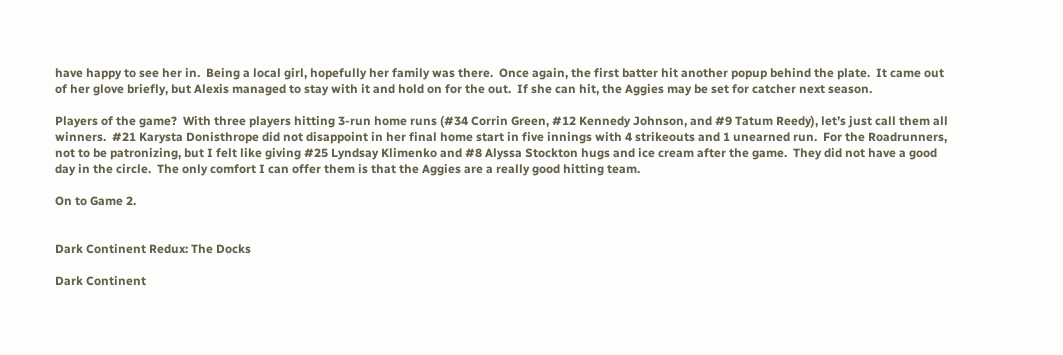have happy to see her in.  Being a local girl, hopefully her family was there.  Once again, the first batter hit another popup behind the plate.  It came out of her glove briefly, but Alexis managed to stay with it and hold on for the out.  If she can hit, the Aggies may be set for catcher next season.

Players of the game?  With three players hitting 3-run home runs (#34 Corrin Green, #12 Kennedy Johnson, and #9 Tatum Reedy), let’s just call them all winners.  #21 Karysta Donisthrope did not disappoint in her final home start in five innings with 4 strikeouts and 1 unearned run.  For the Roadrunners, not to be patronizing, but I felt like giving #25 Lyndsay Klimenko and #8 Alyssa Stockton hugs and ice cream after the game.  They did not have a good day in the circle.  The only comfort I can offer them is that the Aggies are a really good hitting team.

On to Game 2.


Dark Continent Redux: The Docks

Dark Continent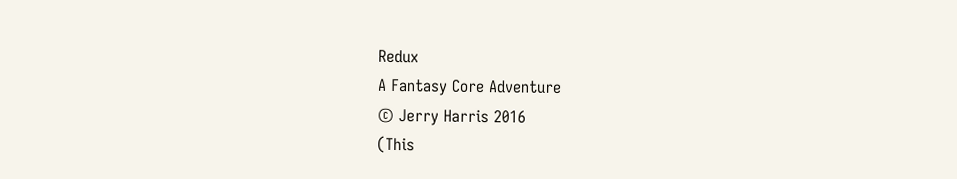Redux
A Fantasy Core Adventure
© Jerry Harris 2016
(This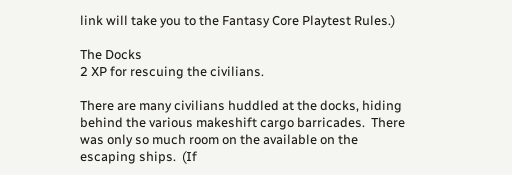link will take you to the Fantasy Core Playtest Rules.)

The Docks
2 XP for rescuing the civilians.

There are many civilians huddled at the docks, hiding behind the various makeshift cargo barricades.  There was only so much room on the available on the escaping ships.  (If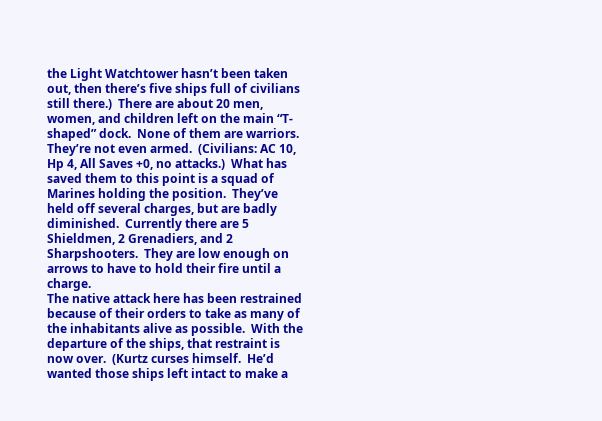the Light Watchtower hasn’t been taken out, then there’s five ships full of civilians still there.)  There are about 20 men, women, and children left on the main “T-shaped” dock.  None of them are warriors.  They’re not even armed.  (Civilians: AC 10, Hp 4, All Saves +0, no attacks.)  What has saved them to this point is a squad of Marines holding the position.  They’ve held off several charges, but are badly diminished.  Currently there are 5 Shieldmen, 2 Grenadiers, and 2 Sharpshooters.  They are low enough on arrows to have to hold their fire until a charge.
The native attack here has been restrained because of their orders to take as many of the inhabitants alive as possible.  With the departure of the ships, that restraint is now over.  (Kurtz curses himself.  He’d wanted those ships left intact to make a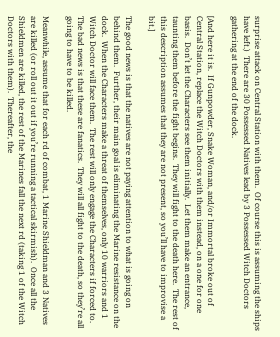surprise attack on Central Station with them.  Of course this is assuming the ships have left.)  There are 30 Possessed Natives lead by 3 Possessed Witch Doctors gathering at the end of the dock.

[And here it is.  If Gunpowder, Snake Woman, and/or Immortal broke out of Central Station, replace the Witch Doctors with them instead, on a one for one basis.  Don’t let the Characters see them initially.  Let them make an entrance, taunting them before the fight begins.  They will fight to the death here.  The rest of this description assumes that they are not present, so you’ll have to improvise a bit.]

The good news is that the natives are not paying attention to what is going on behind them.  Further, their main goal is eliminating the Marine resistance on the dock.  When the Characters make a threat of themselves, only 10 warriors and 1 Witch Doctor will face them.  The rest will only engage the Characters if forced to.  The bad news is that these are fanatics.  They will all fight to the death, so they’re all going to have to be killed.

Meanwhile, assume that for each rd of combat, 1 Marine Shieldman and 3 Natives are killed (or roll out it out if you’re running a tactical skirmish).  Once all the Shieldmen are killed, the rest of the Marines fall the next rd (taking 1 of the Witch Doctors with them).  Thereafter, the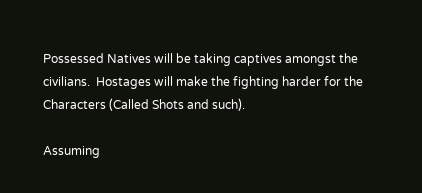Possessed Natives will be taking captives amongst the civilians.  Hostages will make the fighting harder for the Characters (Called Shots and such).

Assuming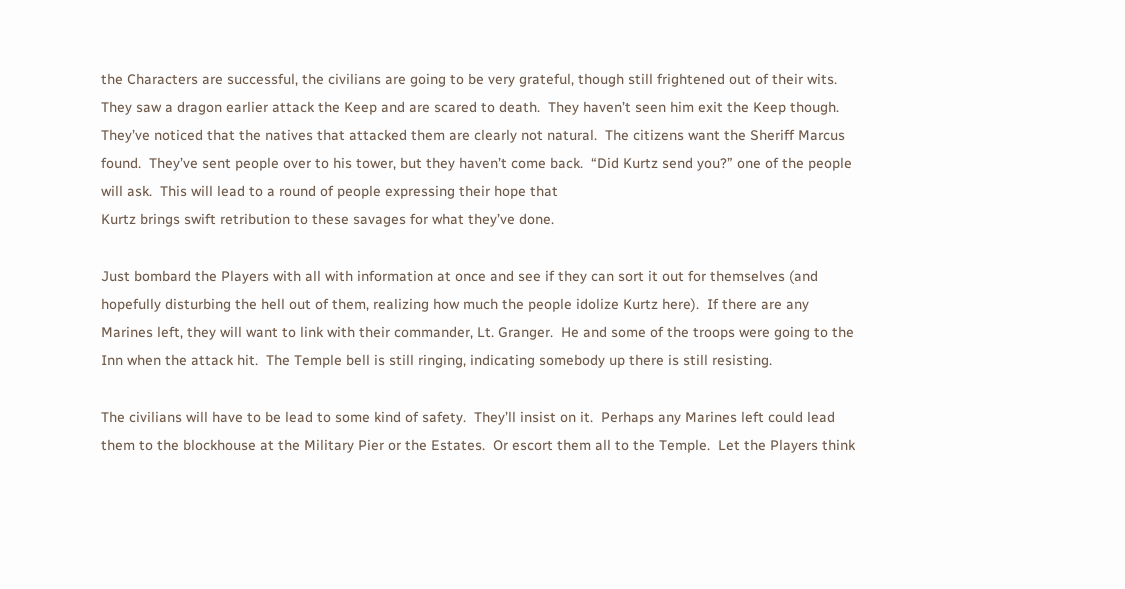the Characters are successful, the civilians are going to be very grateful, though still frightened out of their wits.  They saw a dragon earlier attack the Keep and are scared to death.  They haven’t seen him exit the Keep though.  They’ve noticed that the natives that attacked them are clearly not natural.  The citizens want the Sheriff Marcus found.  They’ve sent people over to his tower, but they haven’t come back.  “Did Kurtz send you?” one of the people will ask.  This will lead to a round of people expressing their hope that
Kurtz brings swift retribution to these savages for what they’ve done.

Just bombard the Players with all with information at once and see if they can sort it out for themselves (and hopefully disturbing the hell out of them, realizing how much the people idolize Kurtz here).  If there are any Marines left, they will want to link with their commander, Lt. Granger.  He and some of the troops were going to the Inn when the attack hit.  The Temple bell is still ringing, indicating somebody up there is still resisting.

The civilians will have to be lead to some kind of safety.  They’ll insist on it.  Perhaps any Marines left could lead them to the blockhouse at the Military Pier or the Estates.  Or escort them all to the Temple.  Let the Players think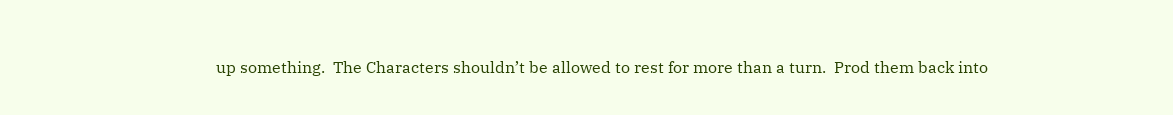up something.  The Characters shouldn’t be allowed to rest for more than a turn.  Prod them back into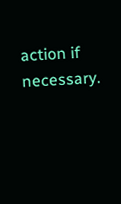action if necessary.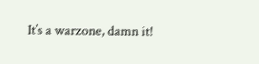It’s a warzone, damn it!